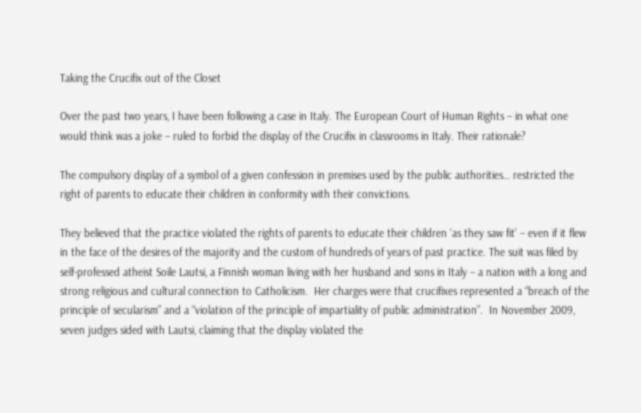Taking the Crucifix out of the Closet

Over the past two years, I have been following a case in Italy. The European Court of Human Rights – in what one would think was a joke – ruled to forbid the display of the Crucifix in classrooms in Italy. Their rationale?

The compulsory display of a symbol of a given confession in premises used by the public authorities… restricted the right of parents to educate their children in conformity with their convictions.

They believed that the practice violated the rights of parents to educate their children ‘as they saw fit’ – even if it flew in the face of the desires of the majority and the custom of hundreds of years of past practice. The suit was filed by self-professed atheist Soile Lautsi, a Finnish woman living with her husband and sons in Italy – a nation with a long and strong religious and cultural connection to Catholicism.  Her charges were that crucifixes represented a “breach of the principle of secularism” and a “violation of the principle of impartiality of public administration”.  In November 2009, seven judges sided with Lautsi, claiming that the display violated the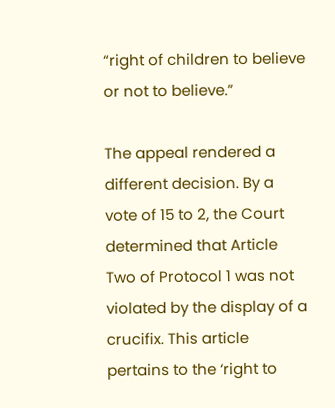“right of children to believe or not to believe.”

The appeal rendered a different decision. By a vote of 15 to 2, the Court determined that Article Two of Protocol 1 was not violated by the display of a crucifix. This article pertains to the ‘right to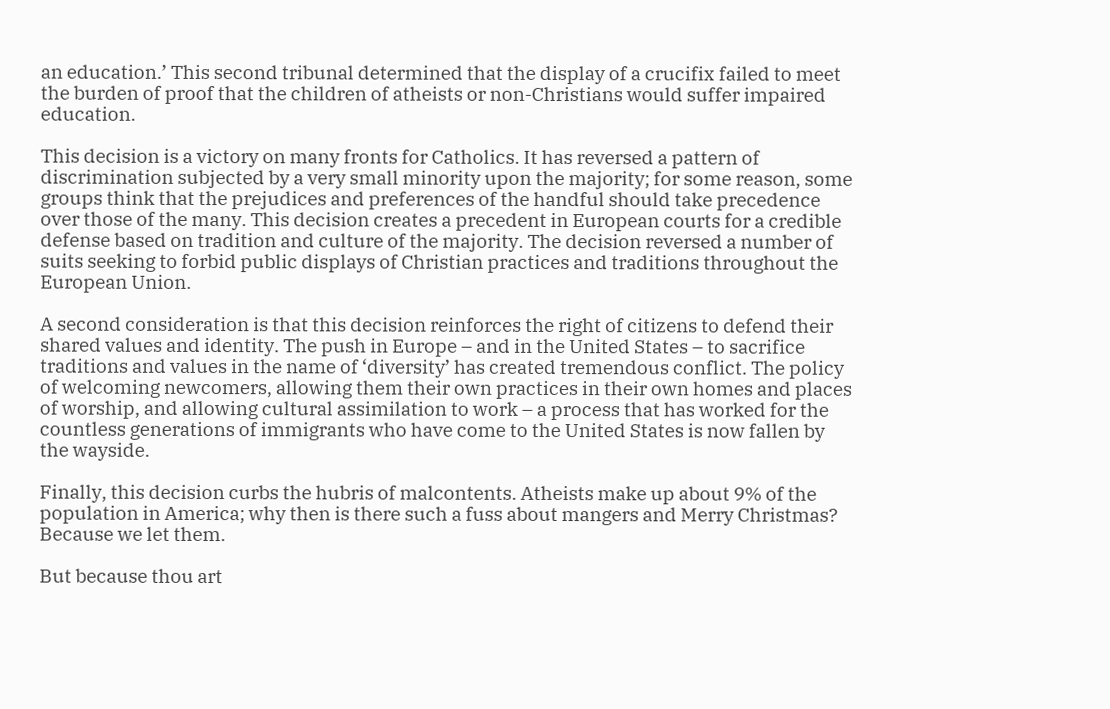an education.’ This second tribunal determined that the display of a crucifix failed to meet the burden of proof that the children of atheists or non-Christians would suffer impaired education.

This decision is a victory on many fronts for Catholics. It has reversed a pattern of discrimination subjected by a very small minority upon the majority; for some reason, some groups think that the prejudices and preferences of the handful should take precedence over those of the many. This decision creates a precedent in European courts for a credible defense based on tradition and culture of the majority. The decision reversed a number of suits seeking to forbid public displays of Christian practices and traditions throughout the European Union.

A second consideration is that this decision reinforces the right of citizens to defend their shared values and identity. The push in Europe – and in the United States – to sacrifice traditions and values in the name of ‘diversity’ has created tremendous conflict. The policy of welcoming newcomers, allowing them their own practices in their own homes and places of worship, and allowing cultural assimilation to work – a process that has worked for the countless generations of immigrants who have come to the United States is now fallen by the wayside.

Finally, this decision curbs the hubris of malcontents. Atheists make up about 9% of the population in America; why then is there such a fuss about mangers and Merry Christmas? Because we let them.

But because thou art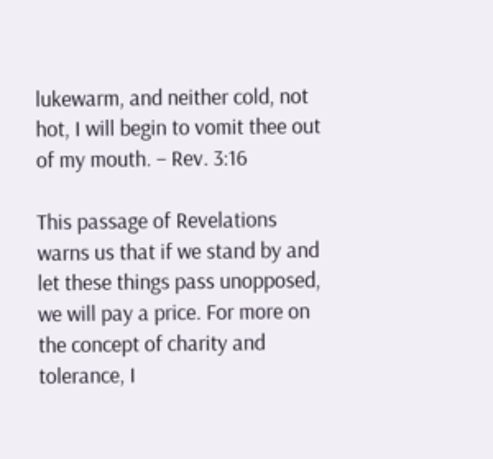lukewarm, and neither cold, not hot, I will begin to vomit thee out of my mouth. – Rev. 3:16

This passage of Revelations warns us that if we stand by and let these things pass unopposed, we will pay a price. For more on the concept of charity and tolerance, I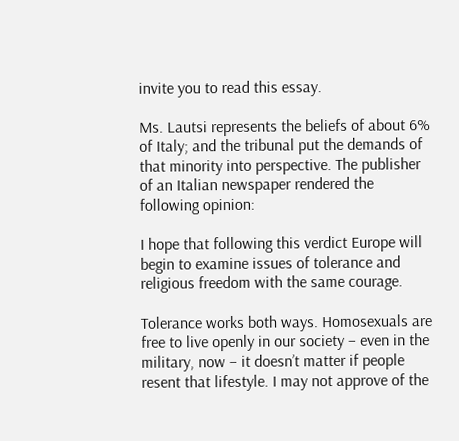invite you to read this essay.

Ms. Lautsi represents the beliefs of about 6% of Italy; and the tribunal put the demands of that minority into perspective. The publisher of an Italian newspaper rendered the following opinion:

I hope that following this verdict Europe will begin to examine issues of tolerance and religious freedom with the same courage.

Tolerance works both ways. Homosexuals are free to live openly in our society – even in the military, now – it doesn’t matter if people resent that lifestyle. I may not approve of the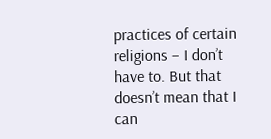practices of certain religions – I don’t have to. But that doesn’t mean that I can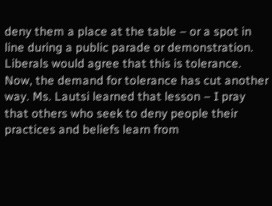deny them a place at the table – or a spot in line during a public parade or demonstration. Liberals would agree that this is tolerance. Now, the demand for tolerance has cut another way. Ms. Lautsi learned that lesson – I pray that others who seek to deny people their practices and beliefs learn from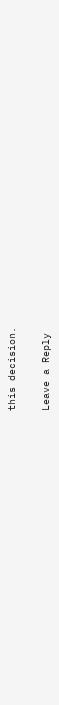this decision.

Leave a Reply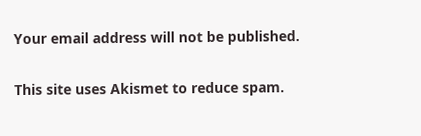Your email address will not be published.

This site uses Akismet to reduce spam.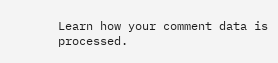Learn how your comment data is processed.